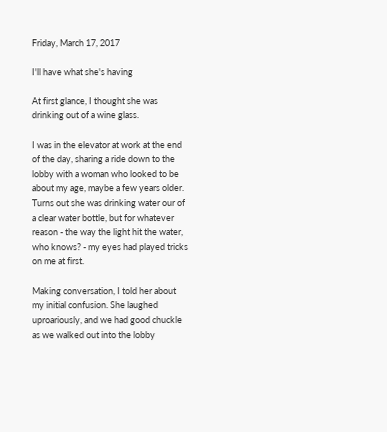Friday, March 17, 2017

I'll have what she's having

At first glance, I thought she was drinking out of a wine glass.

I was in the elevator at work at the end of the day, sharing a ride down to the lobby with a woman who looked to be about my age, maybe a few years older.  Turns out she was drinking water our of a clear water bottle, but for whatever reason - the way the light hit the water, who knows? - my eyes had played tricks on me at first.

Making conversation, I told her about my initial confusion. She laughed uproariously, and we had good chuckle as we walked out into the lobby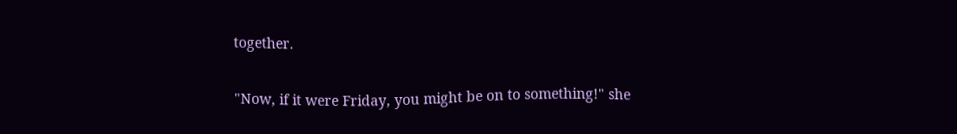together.

"Now, if it were Friday, you might be on to something!" she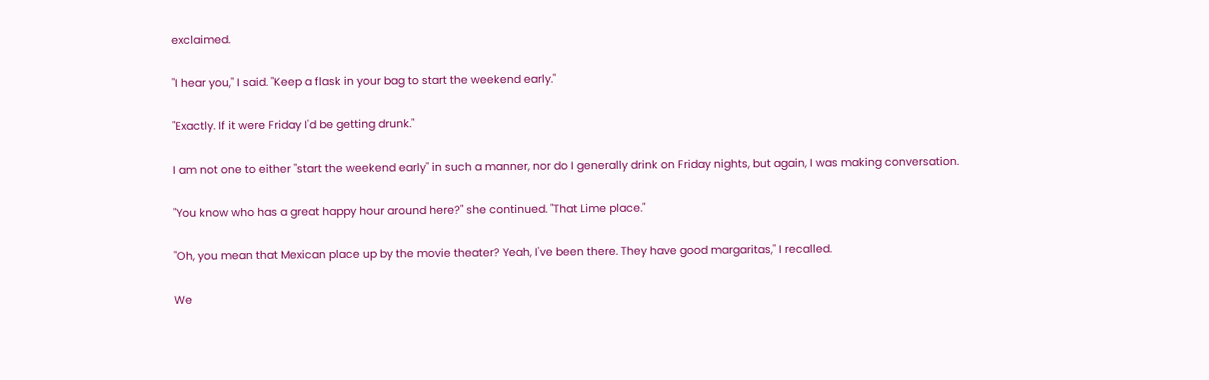exclaimed.

"I hear you," I said. "Keep a flask in your bag to start the weekend early."

"Exactly. If it were Friday I'd be getting drunk."

I am not one to either "start the weekend early" in such a manner, nor do I generally drink on Friday nights, but again, I was making conversation.

"You know who has a great happy hour around here?" she continued. "That Lime place."

"Oh, you mean that Mexican place up by the movie theater? Yeah, I've been there. They have good margaritas," I recalled.

We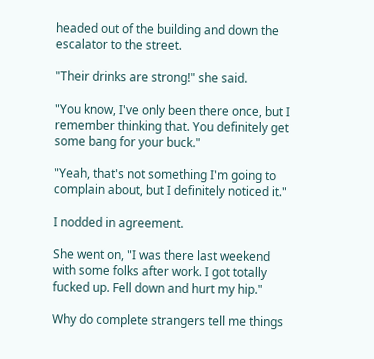headed out of the building and down the escalator to the street.

"Their drinks are strong!" she said.

"You know, I've only been there once, but I remember thinking that. You definitely get some bang for your buck."

"Yeah, that's not something I'm going to complain about, but I definitely noticed it."

I nodded in agreement.

She went on, "I was there last weekend with some folks after work. I got totally fucked up. Fell down and hurt my hip."

Why do complete strangers tell me things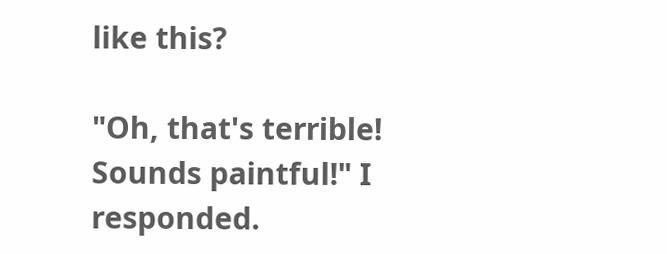like this?

"Oh, that's terrible! Sounds paintful!" I responded.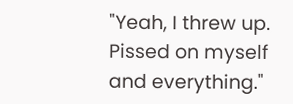"Yeah, I threw up. Pissed on myself and everything."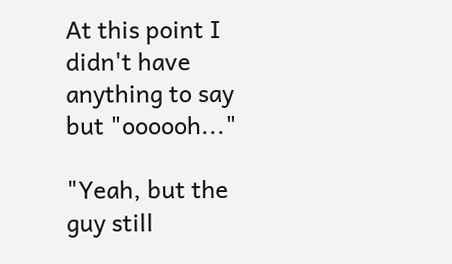At this point I didn't have anything to say but "oooooh..."

"Yeah, but the guy still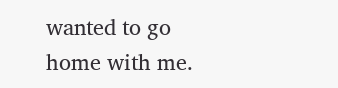wanted to go home with me.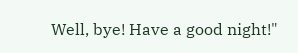Well, bye! Have a good night!"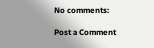No comments:

Post a Comment